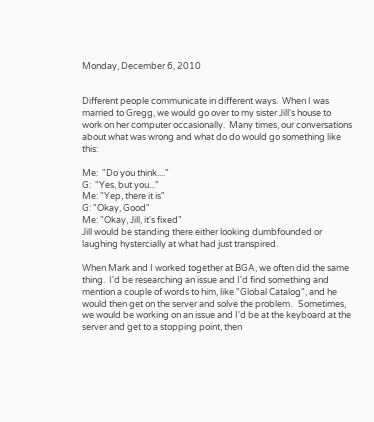Monday, December 6, 2010


Different people communicate in different ways.  When I was married to Gregg, we would go over to my sister Jill's house to work on her computer occasionally.  Many times, our conversations about what was wrong and what do do would go something like this:

Me:  "Do you think...."
G:  "Yes, but you..."
Me: "Yep, there it is"
G: "Okay, Good"
Me: "Okay, Jill, it's fixed"
Jill would be standing there either looking dumbfounded or laughing hystercially at what had just transpired.

When Mark and I worked together at BGA, we often did the same thing.  I'd be researching an issue and I'd find something and mention a couple of words to him, like "Global Catalog", and he would then get on the server and solve the problem.   Sometimes, we would be working on an issue and I'd be at the keyboard at the server and get to a stopping point, then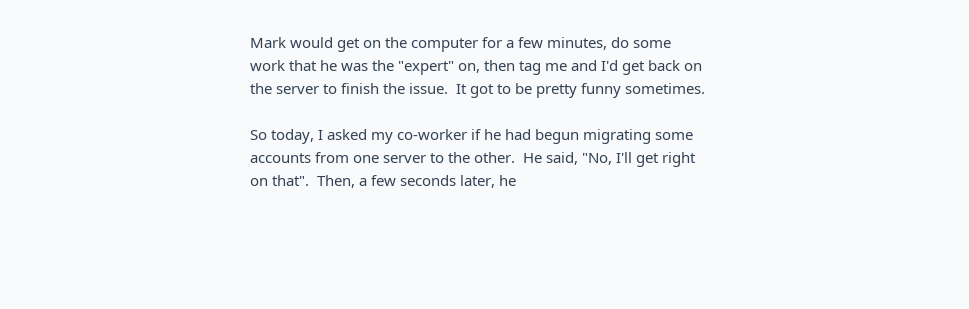Mark would get on the computer for a few minutes, do some work that he was the "expert" on, then tag me and I'd get back on the server to finish the issue.  It got to be pretty funny sometimes.

So today, I asked my co-worker if he had begun migrating some accounts from one server to the other.  He said, "No, I'll get right on that".  Then, a few seconds later, he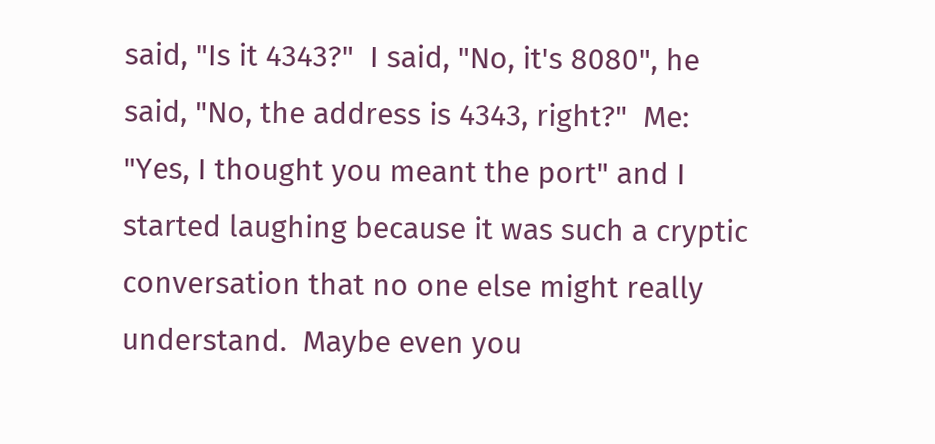said, "Is it 4343?"  I said, "No, it's 8080", he said, "No, the address is 4343, right?"  Me:  "Yes, I thought you meant the port" and I started laughing because it was such a cryptic conversation that no one else might really understand.  Maybe even you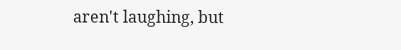aren't laughing, but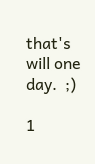that's will one day.  ;)

1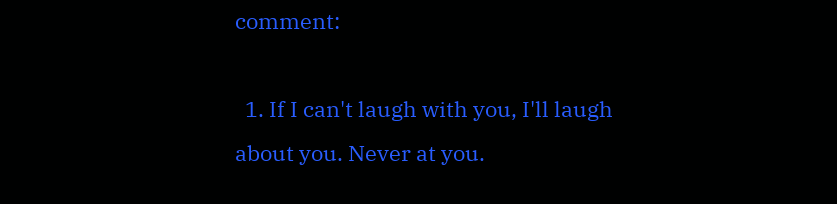comment:

  1. If I can't laugh with you, I'll laugh about you. Never at you.